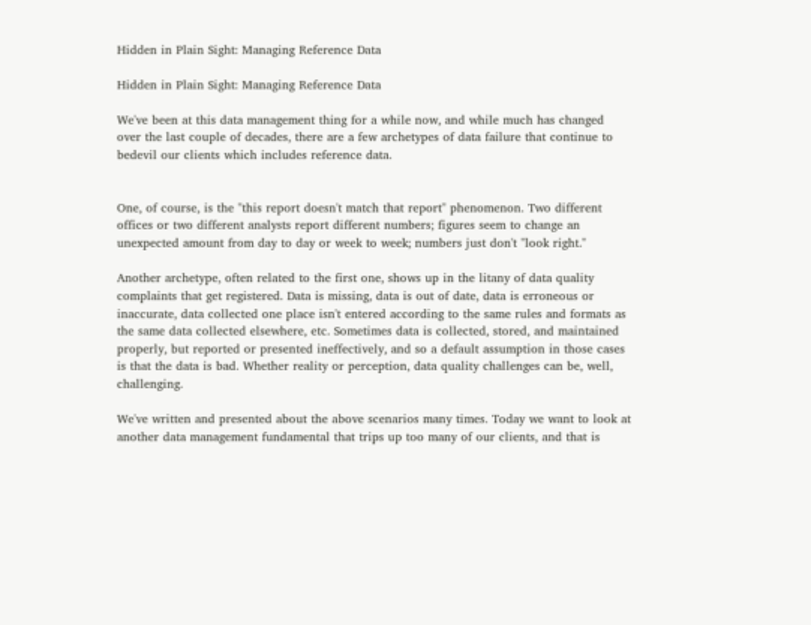Hidden in Plain Sight: Managing Reference Data

Hidden in Plain Sight: Managing Reference Data

We've been at this data management thing for a while now, and while much has changed over the last couple of decades, there are a few archetypes of data failure that continue to bedevil our clients which includes reference data.


One, of course, is the "this report doesn't match that report" phenomenon. Two different offices or two different analysts report different numbers; figures seem to change an unexpected amount from day to day or week to week; numbers just don't "look right."

Another archetype, often related to the first one, shows up in the litany of data quality complaints that get registered. Data is missing, data is out of date, data is erroneous or inaccurate, data collected one place isn't entered according to the same rules and formats as the same data collected elsewhere, etc. Sometimes data is collected, stored, and maintained properly, but reported or presented ineffectively, and so a default assumption in those cases is that the data is bad. Whether reality or perception, data quality challenges can be, well, challenging.

We've written and presented about the above scenarios many times. Today we want to look at another data management fundamental that trips up too many of our clients, and that is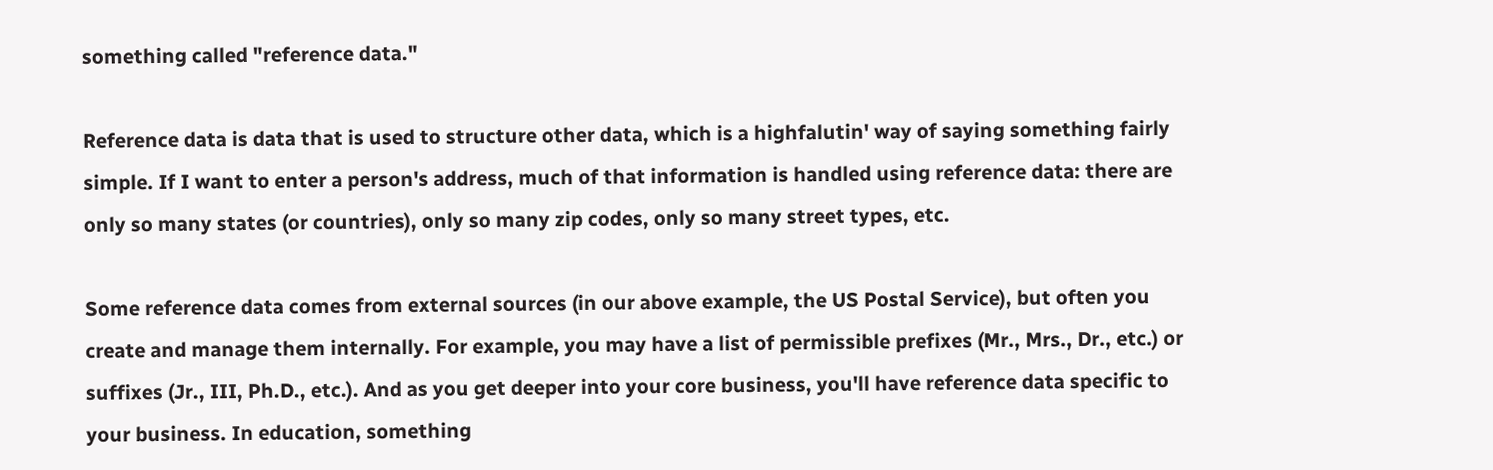something called "reference data."

Reference data is data that is used to structure other data, which is a highfalutin' way of saying something fairly simple. If I want to enter a person's address, much of that information is handled using reference data: there are only so many states (or countries), only so many zip codes, only so many street types, etc.

Some reference data comes from external sources (in our above example, the US Postal Service), but often you create and manage them internally. For example, you may have a list of permissible prefixes (Mr., Mrs., Dr., etc.) or suffixes (Jr., III, Ph.D., etc.). And as you get deeper into your core business, you'll have reference data specific to your business. In education, something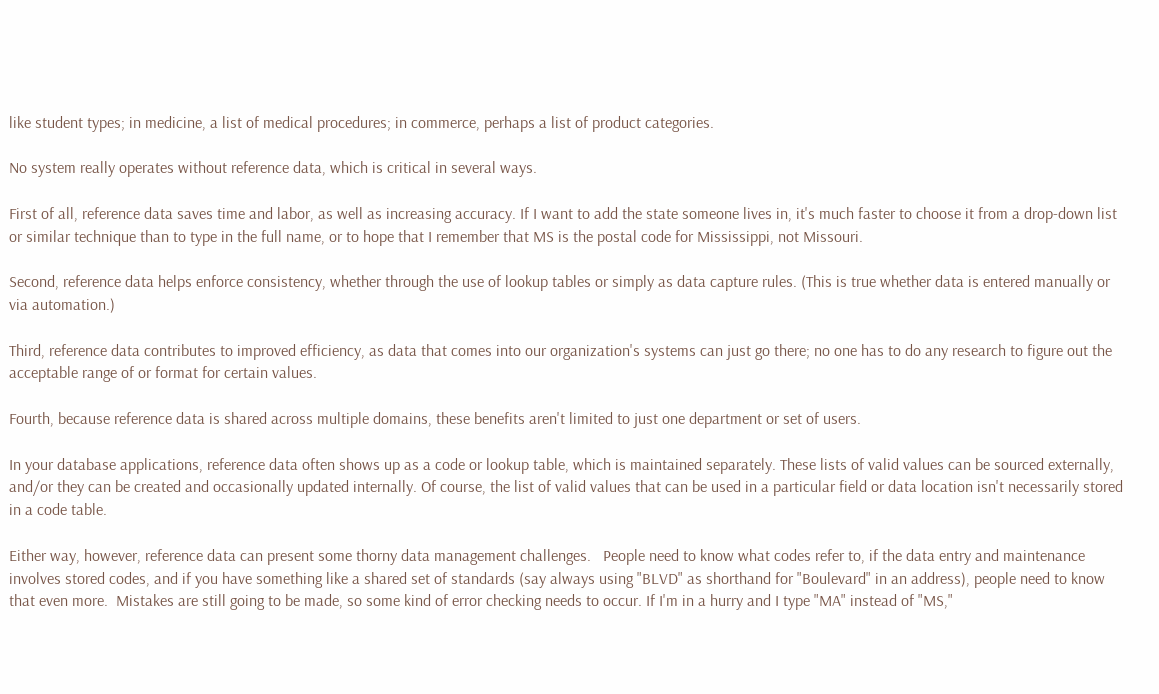like student types; in medicine, a list of medical procedures; in commerce, perhaps a list of product categories.

No system really operates without reference data, which is critical in several ways.

First of all, reference data saves time and labor, as well as increasing accuracy. If I want to add the state someone lives in, it's much faster to choose it from a drop-down list or similar technique than to type in the full name, or to hope that I remember that MS is the postal code for Mississippi, not Missouri.

Second, reference data helps enforce consistency, whether through the use of lookup tables or simply as data capture rules. (This is true whether data is entered manually or via automation.)

Third, reference data contributes to improved efficiency, as data that comes into our organization's systems can just go there; no one has to do any research to figure out the acceptable range of or format for certain values.

Fourth, because reference data is shared across multiple domains, these benefits aren't limited to just one department or set of users.

In your database applications, reference data often shows up as a code or lookup table, which is maintained separately. These lists of valid values can be sourced externally, and/or they can be created and occasionally updated internally. Of course, the list of valid values that can be used in a particular field or data location isn't necessarily stored in a code table.

Either way, however, reference data can present some thorny data management challenges.   People need to know what codes refer to, if the data entry and maintenance involves stored codes, and if you have something like a shared set of standards (say always using "BLVD" as shorthand for "Boulevard" in an address), people need to know that even more.  Mistakes are still going to be made, so some kind of error checking needs to occur. If I'm in a hurry and I type "MA" instead of "MS,"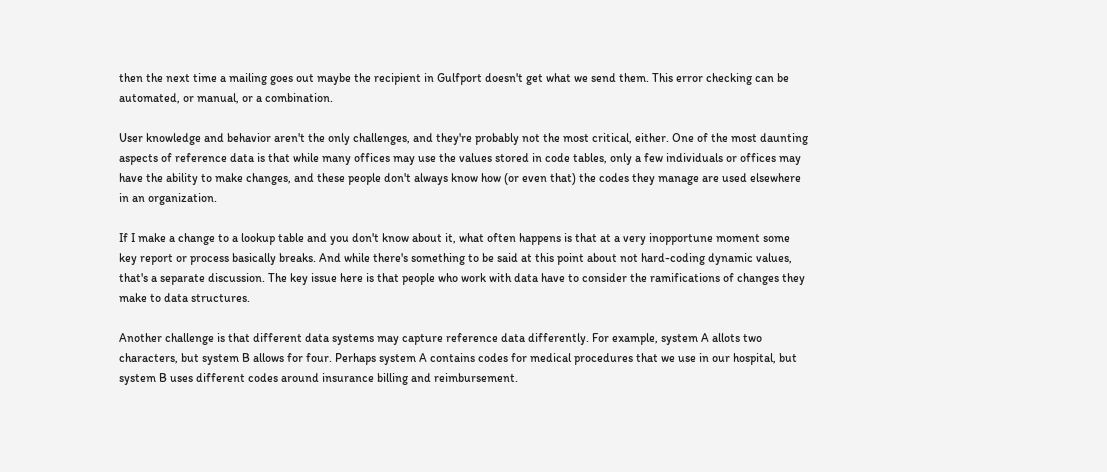then the next time a mailing goes out maybe the recipient in Gulfport doesn't get what we send them. This error checking can be automated, or manual, or a combination.

User knowledge and behavior aren't the only challenges, and they're probably not the most critical, either. One of the most daunting aspects of reference data is that while many offices may use the values stored in code tables, only a few individuals or offices may have the ability to make changes, and these people don't always know how (or even that) the codes they manage are used elsewhere in an organization.

If I make a change to a lookup table and you don't know about it, what often happens is that at a very inopportune moment some key report or process basically breaks. And while there's something to be said at this point about not hard-coding dynamic values, that's a separate discussion. The key issue here is that people who work with data have to consider the ramifications of changes they make to data structures.

Another challenge is that different data systems may capture reference data differently. For example, system A allots two characters, but system B allows for four. Perhaps system A contains codes for medical procedures that we use in our hospital, but system B uses different codes around insurance billing and reimbursement.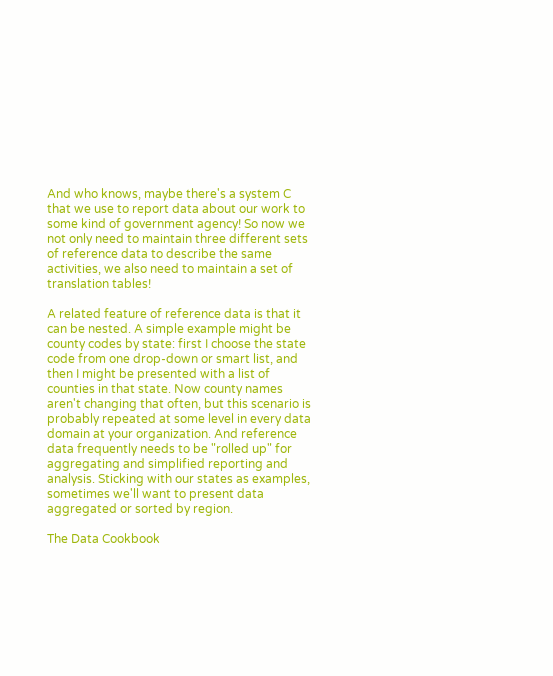And who knows, maybe there's a system C that we use to report data about our work to some kind of government agency! So now we not only need to maintain three different sets of reference data to describe the same activities, we also need to maintain a set of translation tables!

A related feature of reference data is that it can be nested. A simple example might be county codes by state: first I choose the state code from one drop-down or smart list, and then I might be presented with a list of counties in that state. Now county names aren't changing that often, but this scenario is probably repeated at some level in every data domain at your organization. And reference data frequently needs to be "rolled up" for aggregating and simplified reporting and analysis. Sticking with our states as examples, sometimes we'll want to present data aggregated or sorted by region.

The Data Cookbook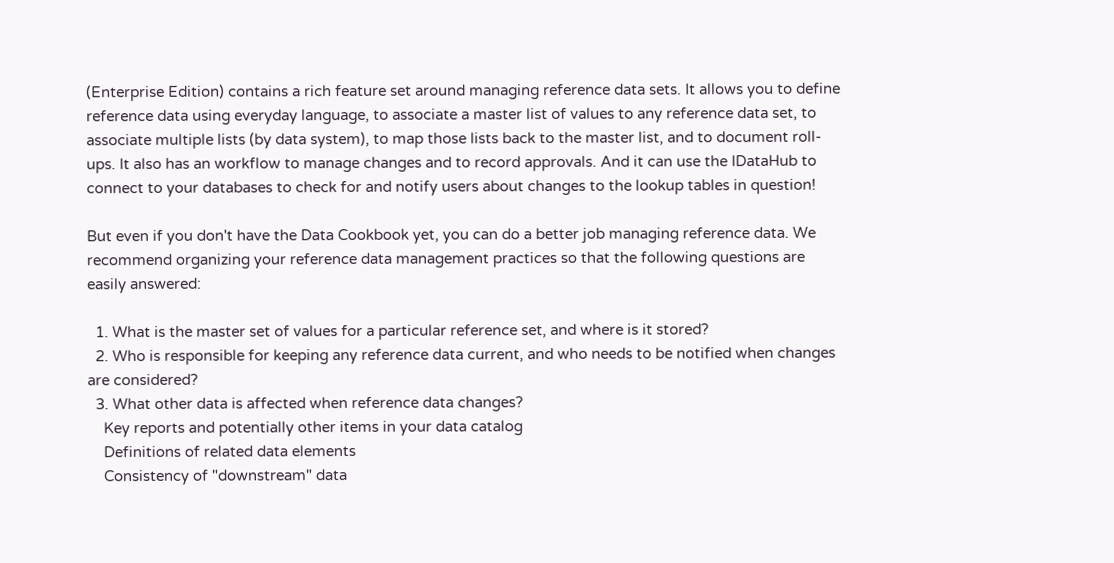(Enterprise Edition) contains a rich feature set around managing reference data sets. It allows you to define reference data using everyday language, to associate a master list of values to any reference data set, to associate multiple lists (by data system), to map those lists back to the master list, and to document roll-ups. It also has an workflow to manage changes and to record approvals. And it can use the IDataHub to connect to your databases to check for and notify users about changes to the lookup tables in question!

But even if you don't have the Data Cookbook yet, you can do a better job managing reference data. We recommend organizing your reference data management practices so that the following questions are easily answered:

  1. What is the master set of values for a particular reference set, and where is it stored?
  2. Who is responsible for keeping any reference data current, and who needs to be notified when changes are considered?
  3. What other data is affected when reference data changes?
    Key reports and potentially other items in your data catalog
    Definitions of related data elements
    Consistency of "downstream" data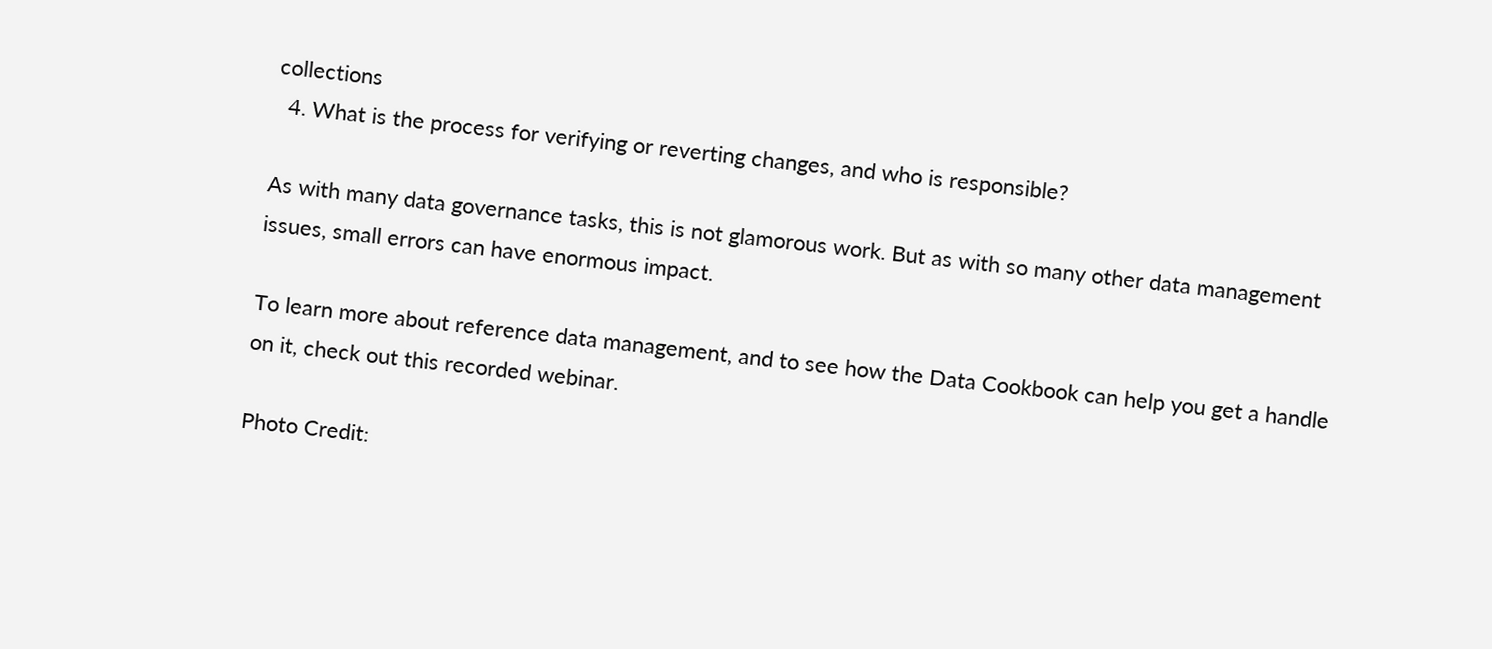collections
  4. What is the process for verifying or reverting changes, and who is responsible?

As with many data governance tasks, this is not glamorous work. But as with so many other data management issues, small errors can have enormous impact.

To learn more about reference data management, and to see how the Data Cookbook can help you get a handle on it, check out this recorded webinar.

Photo Credit: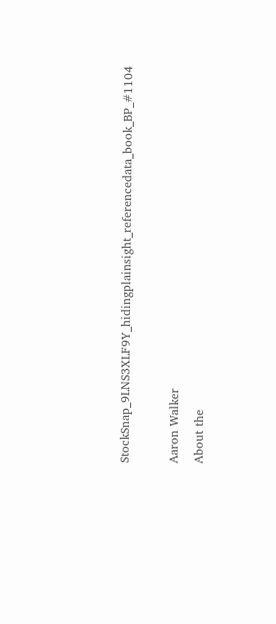StockSnap_9LNS3XLF9Y_hidingplainsight_referencedata_book_BP_#1104

Aaron Walker
About the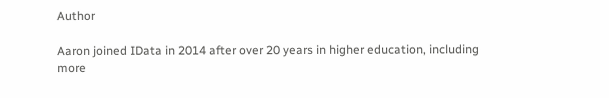Author

Aaron joined IData in 2014 after over 20 years in higher education, including more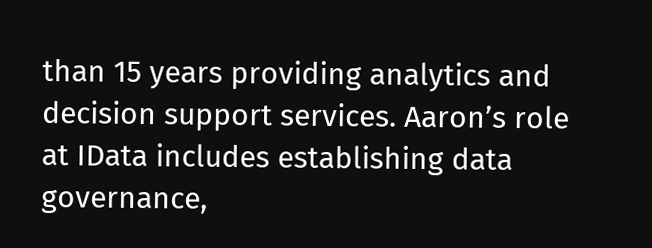than 15 years providing analytics and decision support services. Aaron’s role at IData includes establishing data governance,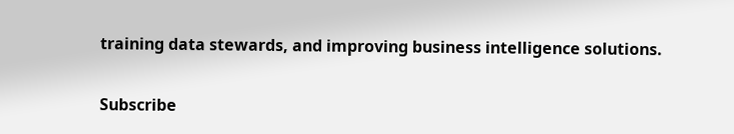training data stewards, and improving business intelligence solutions.

Subscribe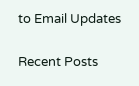to Email Updates

Recent Posts